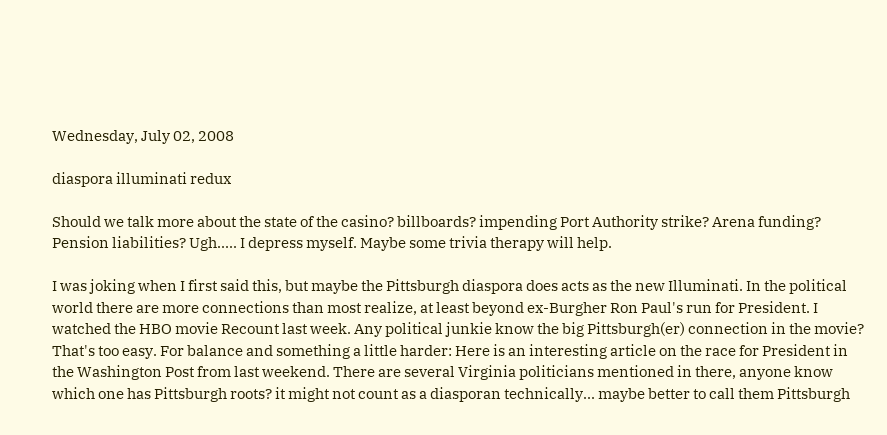Wednesday, July 02, 2008

diaspora illuminati redux

Should we talk more about the state of the casino? billboards? impending Port Authority strike? Arena funding? Pension liabilities? Ugh..... I depress myself. Maybe some trivia therapy will help.

I was joking when I first said this, but maybe the Pittsburgh diaspora does acts as the new Illuminati. In the political world there are more connections than most realize, at least beyond ex-Burgher Ron Paul's run for President. I watched the HBO movie Recount last week. Any political junkie know the big Pittsburgh(er) connection in the movie? That's too easy. For balance and something a little harder: Here is an interesting article on the race for President in the Washington Post from last weekend. There are several Virginia politicians mentioned in there, anyone know which one has Pittsburgh roots? it might not count as a diasporan technically... maybe better to call them Pittsburgh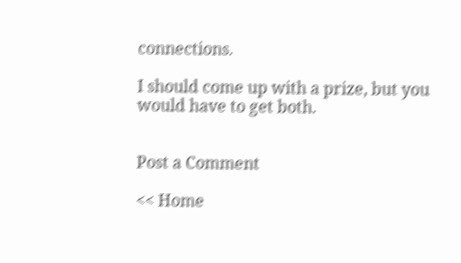connections.

I should come up with a prize, but you would have to get both.


Post a Comment

<< Home